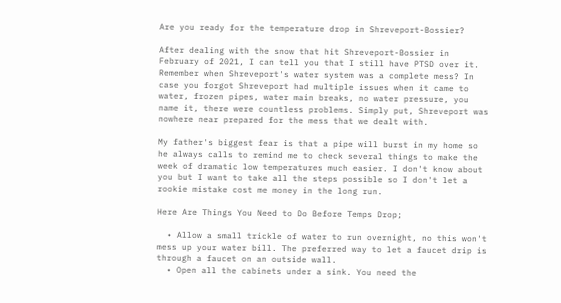Are you ready for the temperature drop in Shreveport-Bossier?

After dealing with the snow that hit Shreveport-Bossier in February of 2021, I can tell you that I still have PTSD over it. Remember when Shreveport's water system was a complete mess? In case you forgot Shreveport had multiple issues when it came to water, frozen pipes, water main breaks, no water pressure, you name it, there were countless problems. Simply put, Shreveport was nowhere near prepared for the mess that we dealt with.

My father's biggest fear is that a pipe will burst in my home so he always calls to remind me to check several things to make the week of dramatic low temperatures much easier. I don't know about you but I want to take all the steps possible so I don't let a rookie mistake cost me money in the long run.

Here Are Things You Need to Do Before Temps Drop;

  • Allow a small trickle of water to run overnight, no this won't mess up your water bill. The preferred way to let a faucet drip is through a faucet on an outside wall.
  • Open all the cabinets under a sink. You need the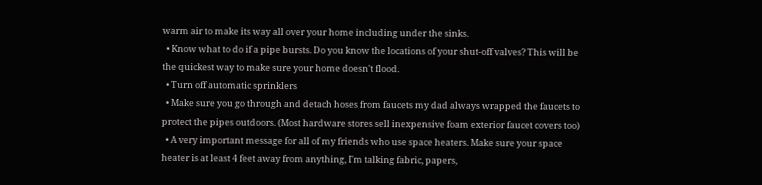warm air to make its way all over your home including under the sinks.
  • Know what to do if a pipe bursts. Do you know the locations of your shut-off valves? This will be the quickest way to make sure your home doesn't flood.
  • Turn off automatic sprinklers
  • Make sure you go through and detach hoses from faucets my dad always wrapped the faucets to protect the pipes outdoors. (Most hardware stores sell inexpensive foam exterior faucet covers too)
  • A very important message for all of my friends who use space heaters. Make sure your space heater is at least 4 feet away from anything, I'm talking fabric, papers,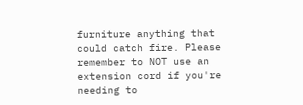furniture anything that could catch fire. Please remember to NOT use an extension cord if you're needing to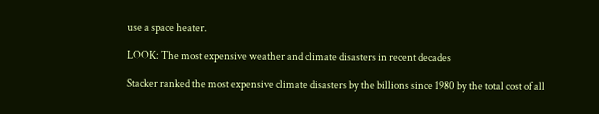use a space heater.

LOOK: The most expensive weather and climate disasters in recent decades

Stacker ranked the most expensive climate disasters by the billions since 1980 by the total cost of all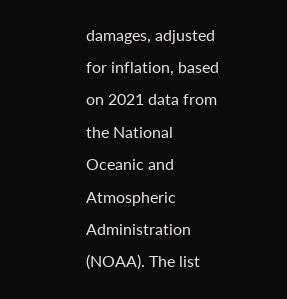damages, adjusted for inflation, based on 2021 data from the National Oceanic and Atmospheric Administration (NOAA). The list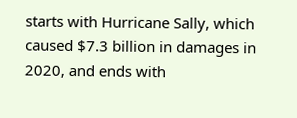starts with Hurricane Sally, which caused $7.3 billion in damages in 2020, and ends with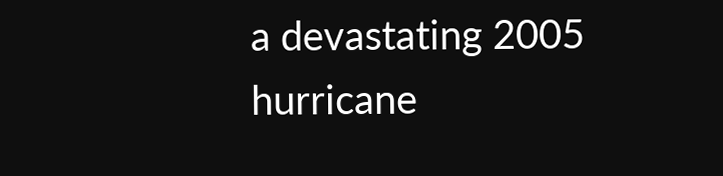a devastating 2005 hurricane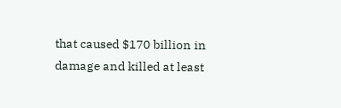that caused $170 billion in damage and killed at least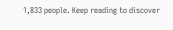1,833 people. Keep reading to discover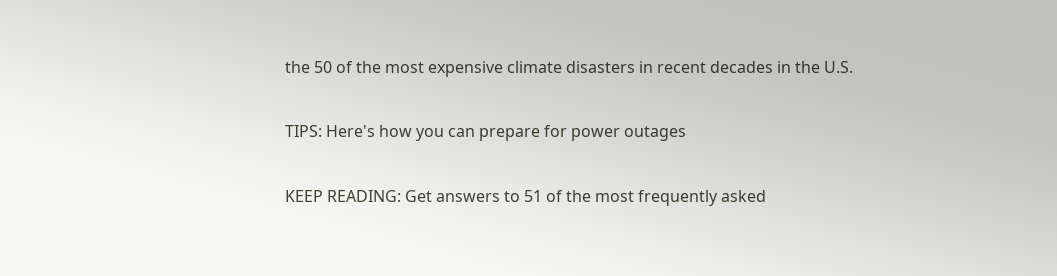the 50 of the most expensive climate disasters in recent decades in the U.S.

TIPS: Here's how you can prepare for power outages

KEEP READING: Get answers to 51 of the most frequently asked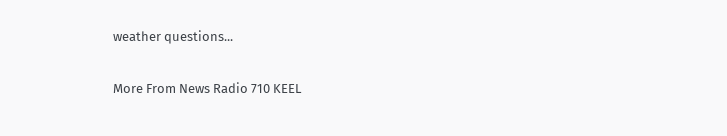weather questions...

More From News Radio 710 KEEL